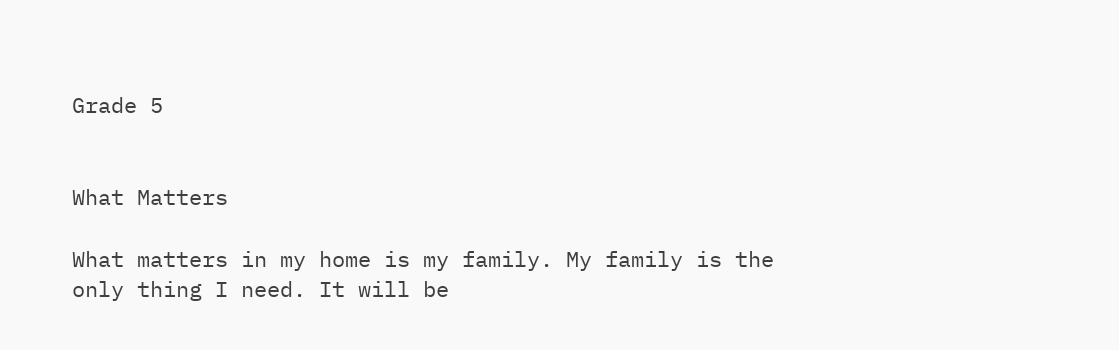Grade 5


What Matters

What matters in my home is my family. My family is the only thing I need. It will be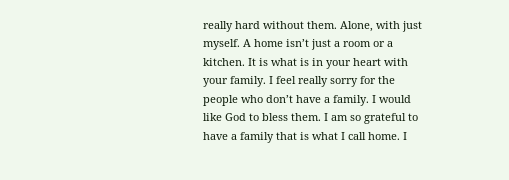really hard without them. Alone, with just myself. A home isn’t just a room or a kitchen. It is what is in your heart with your family. I feel really sorry for the people who don’t have a family. I would like God to bless them. I am so grateful to have a family that is what I call home. I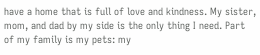have a home that is full of love and kindness. My sister, mom, and dad by my side is the only thing I need. Part of my family is my pets: my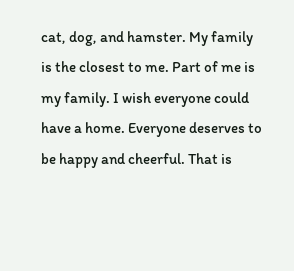cat, dog, and hamster. My family is the closest to me. Part of me is my family. I wish everyone could have a home. Everyone deserves to be happy and cheerful. That is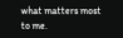what matters most to me.